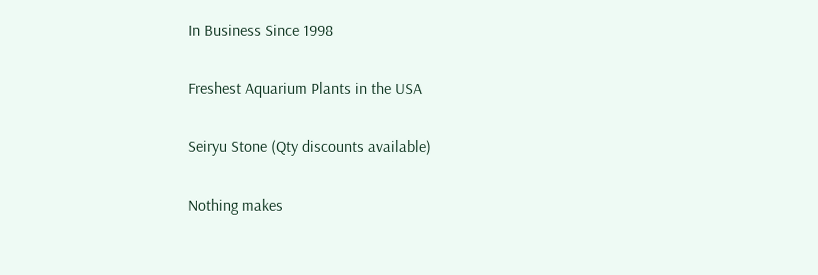In Business Since 1998

Freshest Aquarium Plants in the USA

Seiryu Stone (Qty discounts available)

Nothing makes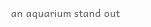an aquarium stand out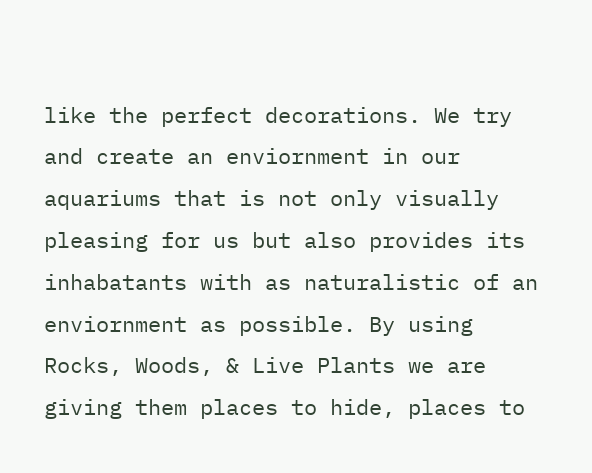like the perfect decorations. We try and create an enviornment in our aquariums that is not only visually pleasing for us but also provides its inhabatants with as naturalistic of an enviornment as possible. By using Rocks, Woods, & Live Plants we are giving them places to hide, places to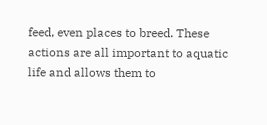feed, even places to breed. These actions are all important to aquatic life and allows them to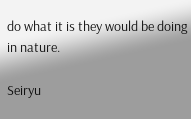do what it is they would be doing in nature.

Seiryu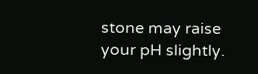stone may raise your pH slightly.